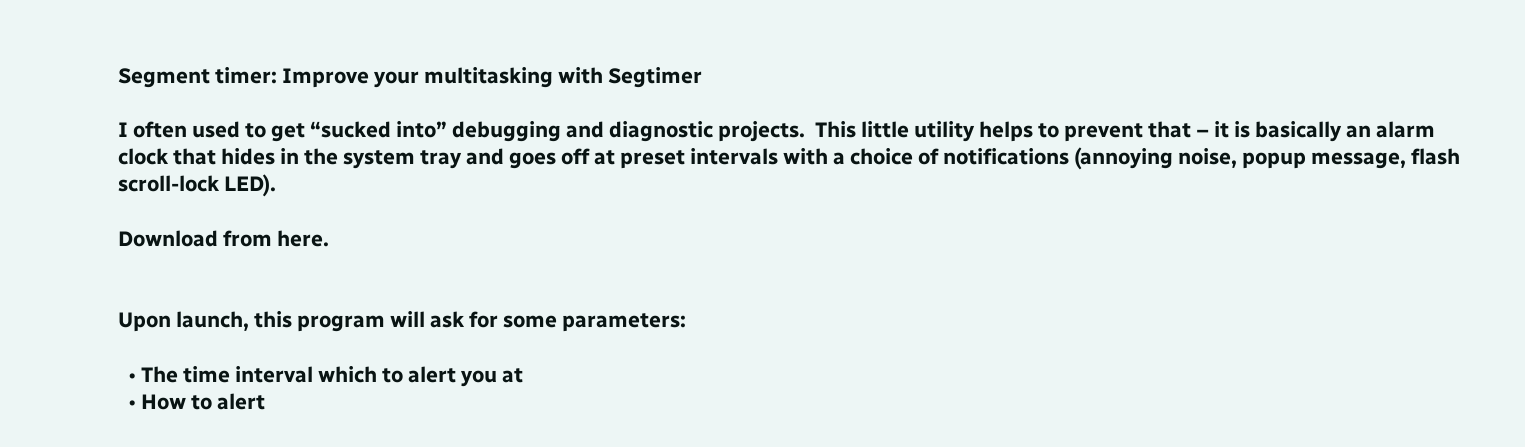Segment timer: Improve your multitasking with Segtimer

I often used to get “sucked into” debugging and diagnostic projects.  This little utility helps to prevent that – it is basically an alarm clock that hides in the system tray and goes off at preset intervals with a choice of notifications (annoying noise, popup message, flash scroll-lock LED).

Download from here.


Upon launch, this program will ask for some parameters:

  • The time interval which to alert you at
  • How to alert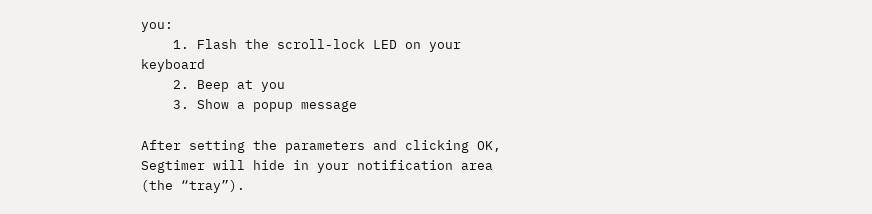you:
    1. Flash the scroll-lock LED on your keyboard
    2. Beep at you
    3. Show a popup message

After setting the parameters and clicking OK, Segtimer will hide in your notification area (the “tray”).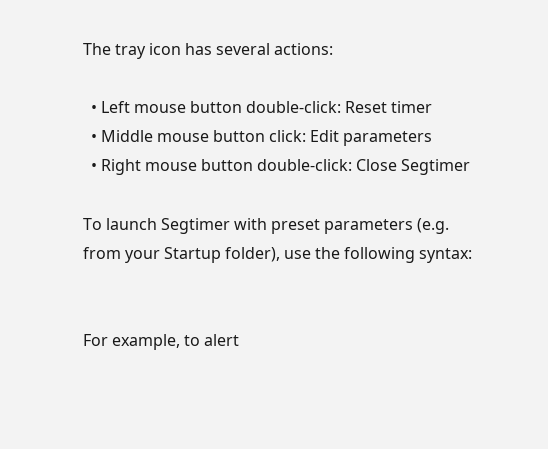The tray icon has several actions:

  • Left mouse button double-click: Reset timer
  • Middle mouse button click: Edit parameters
  • Right mouse button double-click: Close Segtimer

To launch Segtimer with preset parameters (e.g. from your Startup folder), use the following syntax:


For example, to alert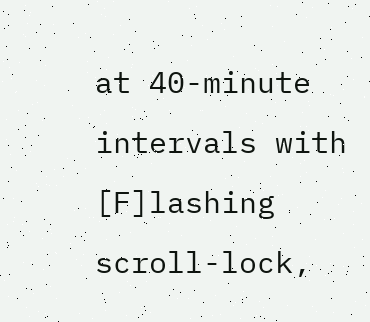at 40-minute intervals with [F]lashing scroll-lock,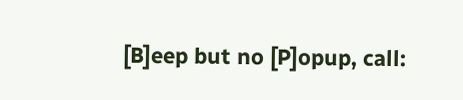[B]eep but no [P]opup, call: